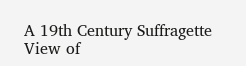A 19th Century Suffragette View of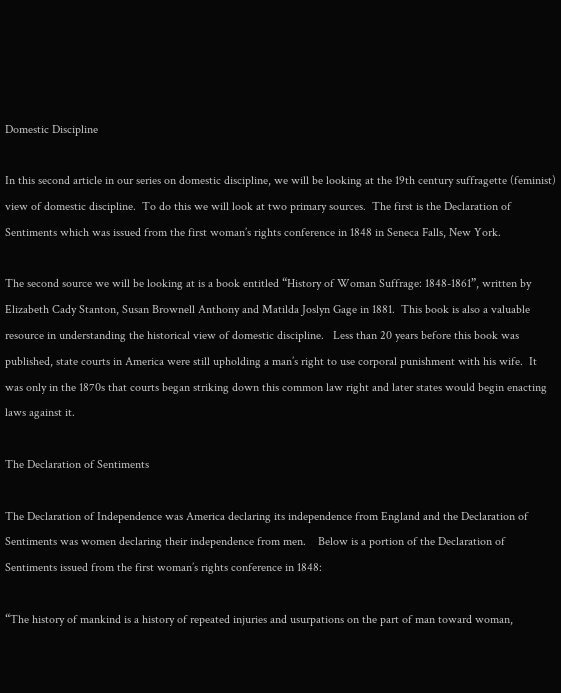Domestic Discipline

In this second article in our series on domestic discipline, we will be looking at the 19th century suffragette (feminist) view of domestic discipline.  To do this we will look at two primary sources.  The first is the Declaration of Sentiments which was issued from the first woman’s rights conference in 1848 in Seneca Falls, New York.

The second source we will be looking at is a book entitled “History of Woman Suffrage: 1848-1861”, written by Elizabeth Cady Stanton, Susan Brownell Anthony and Matilda Joslyn Gage in 1881.  This book is also a valuable resource in understanding the historical view of domestic discipline.   Less than 20 years before this book was published, state courts in America were still upholding a man’s right to use corporal punishment with his wife.  It was only in the 1870s that courts began striking down this common law right and later states would begin enacting laws against it.

The Declaration of Sentiments

The Declaration of Independence was America declaring its independence from England and the Declaration of Sentiments was women declaring their independence from men.    Below is a portion of the Declaration of Sentiments issued from the first woman’s rights conference in 1848:

“The history of mankind is a history of repeated injuries and usurpations on the part of man toward woman,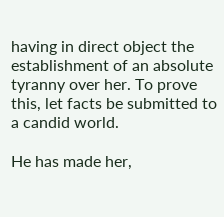having in direct object the establishment of an absolute tyranny over her. To prove this, let facts be submitted to a candid world.

He has made her,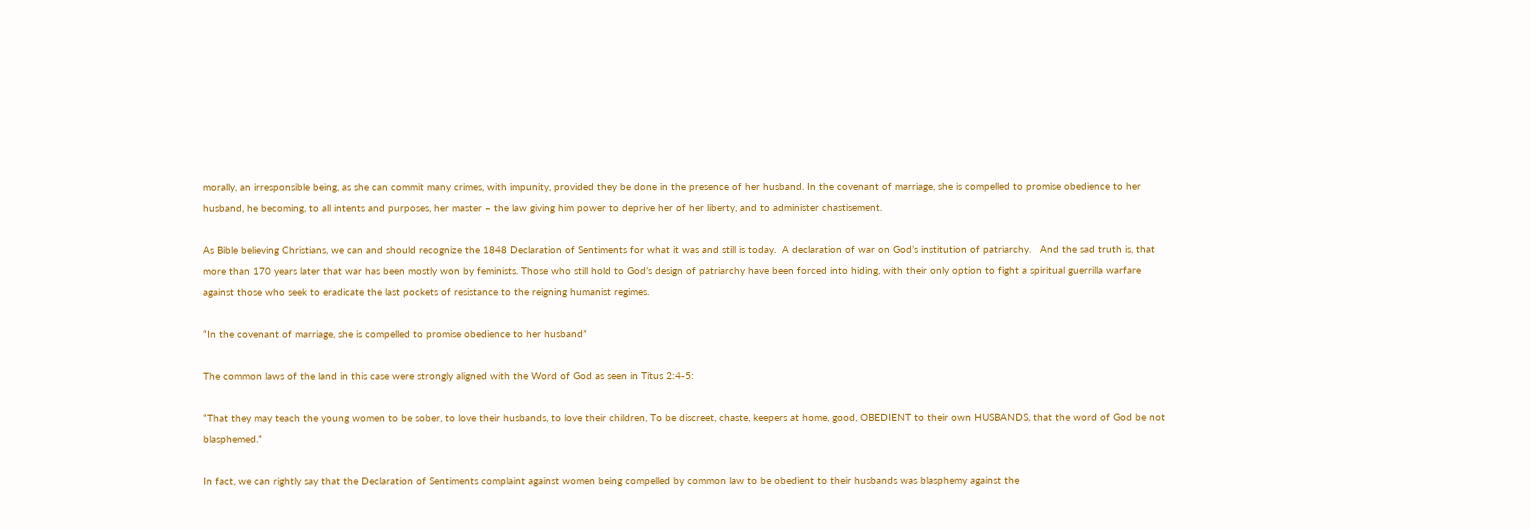morally, an irresponsible being, as she can commit many crimes, with impunity, provided they be done in the presence of her husband. In the covenant of marriage, she is compelled to promise obedience to her husband, he becoming, to all intents and purposes, her master – the law giving him power to deprive her of her liberty, and to administer chastisement.

As Bible believing Christians, we can and should recognize the 1848 Declaration of Sentiments for what it was and still is today.  A declaration of war on God’s institution of patriarchy.   And the sad truth is, that more than 170 years later that war has been mostly won by feminists. Those who still hold to God’s design of patriarchy have been forced into hiding, with their only option to fight a spiritual guerrilla warfare against those who seek to eradicate the last pockets of resistance to the reigning humanist regimes.

“In the covenant of marriage, she is compelled to promise obedience to her husband”

The common laws of the land in this case were strongly aligned with the Word of God as seen in Titus 2:4-5:

“That they may teach the young women to be sober, to love their husbands, to love their children, To be discreet, chaste, keepers at home, good, OBEDIENT to their own HUSBANDS, that the word of God be not blasphemed.”

In fact, we can rightly say that the Declaration of Sentiments complaint against women being compelled by common law to be obedient to their husbands was blasphemy against the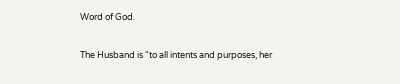Word of God.

The Husband is “to all intents and purposes, her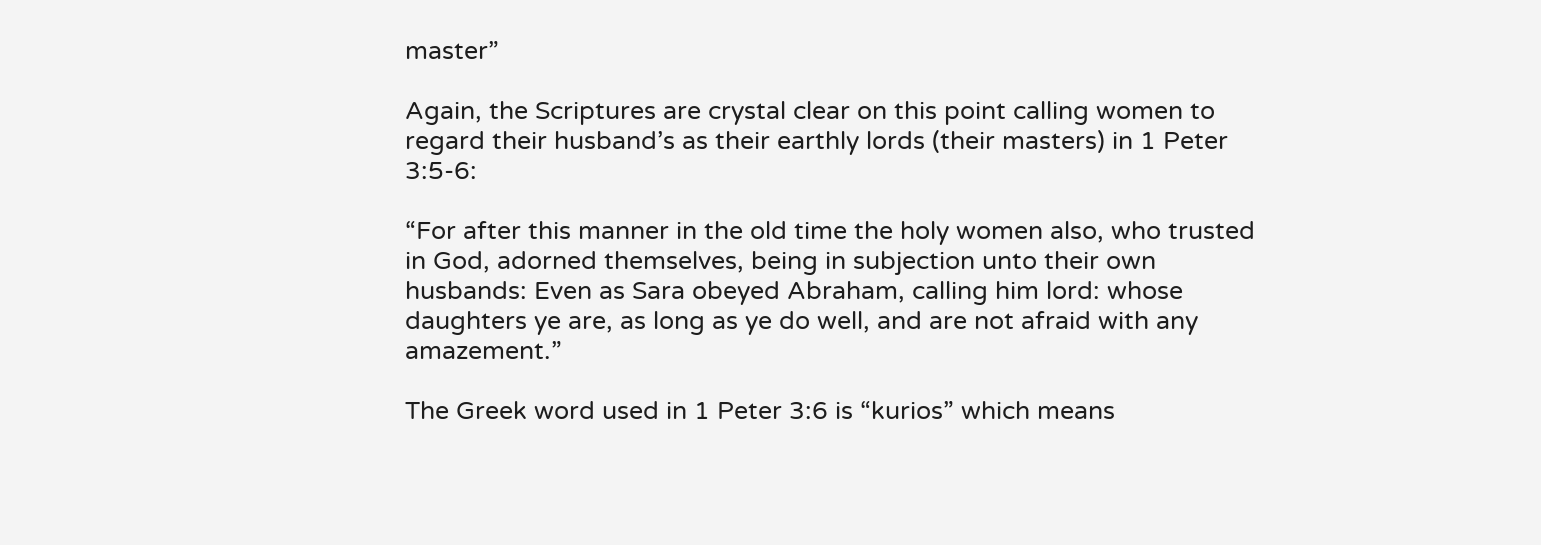master”

Again, the Scriptures are crystal clear on this point calling women to regard their husband’s as their earthly lords (their masters) in 1 Peter 3:5-6:

“For after this manner in the old time the holy women also, who trusted in God, adorned themselves, being in subjection unto their own husbands: Even as Sara obeyed Abraham, calling him lord: whose daughters ye are, as long as ye do well, and are not afraid with any amazement.”

The Greek word used in 1 Peter 3:6 is “kurios” which means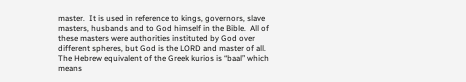master.  It is used in reference to kings, governors, slave masters, husbands and to God himself in the Bible.  All of these masters were authorities instituted by God over different spheres, but God is the LORD and master of all.  The Hebrew equivalent of the Greek kurios is “baal” which means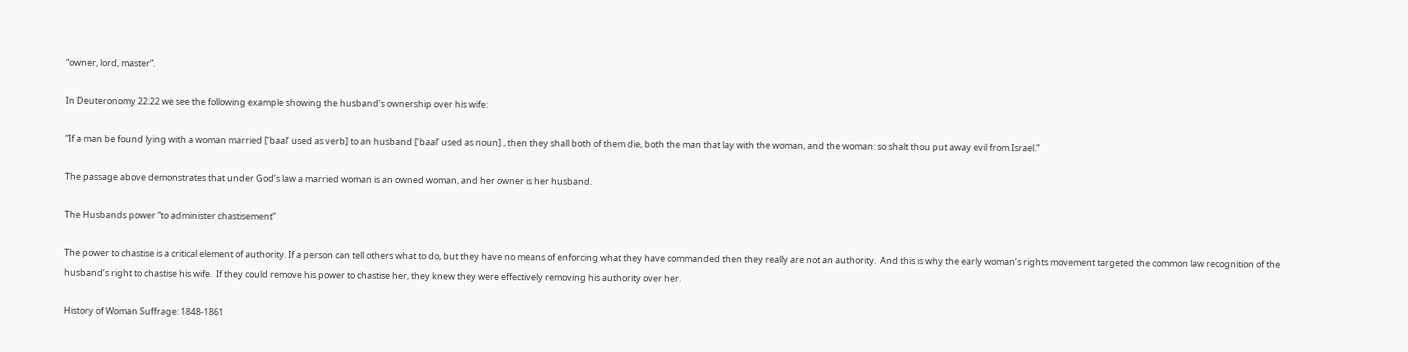“owner, lord, master”.

In Deuteronomy 22:22 we see the following example showing the husband’s ownership over his wife:

“If a man be found lying with a woman married [‘baal’ used as verb] to an husband [‘baal’ used as noun] , then they shall both of them die, both the man that lay with the woman, and the woman: so shalt thou put away evil from Israel.”

The passage above demonstrates that under God’s law a married woman is an owned woman, and her owner is her husband.

The Husbands power “to administer chastisement”

The power to chastise is a critical element of authority. If a person can tell others what to do, but they have no means of enforcing what they have commanded then they really are not an authority.  And this is why the early woman’s rights movement targeted the common law recognition of the husband’s right to chastise his wife.  If they could remove his power to chastise her, they knew they were effectively removing his authority over her.

History of Woman Suffrage: 1848-1861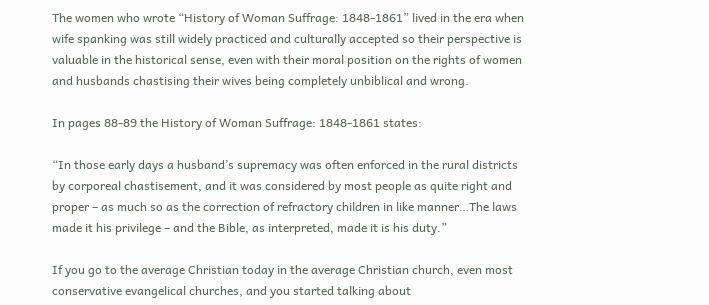The women who wrote “History of Woman Suffrage: 1848-1861” lived in the era when wife spanking was still widely practiced and culturally accepted so their perspective is valuable in the historical sense, even with their moral position on the rights of women and husbands chastising their wives being completely unbiblical and wrong.

In pages 88-89 the History of Woman Suffrage: 1848-1861 states:

“In those early days a husband’s supremacy was often enforced in the rural districts by corporeal chastisement, and it was considered by most people as quite right and proper – as much so as the correction of refractory children in like manner…The laws made it his privilege – and the Bible, as interpreted, made it is his duty.”

If you go to the average Christian today in the average Christian church, even most conservative evangelical churches, and you started talking about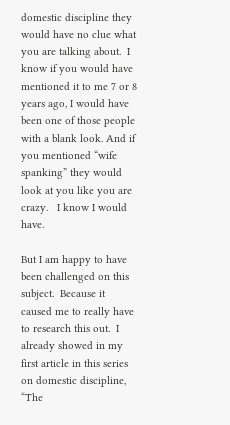domestic discipline they would have no clue what you are talking about.  I know if you would have mentioned it to me 7 or 8 years ago, I would have been one of those people with a blank look. And if you mentioned “wife spanking” they would look at you like you are crazy.   I know I would have.

But I am happy to have been challenged on this subject.  Because it caused me to really have to research this out.  I already showed in my first article in this series on domestic discipline, “The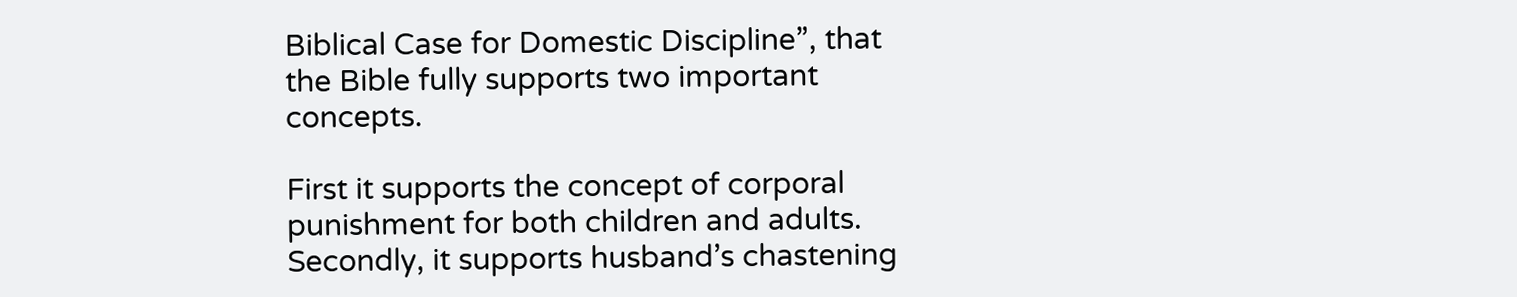Biblical Case for Domestic Discipline”, that the Bible fully supports two important concepts.

First it supports the concept of corporal punishment for both children and adults.  Secondly, it supports husband’s chastening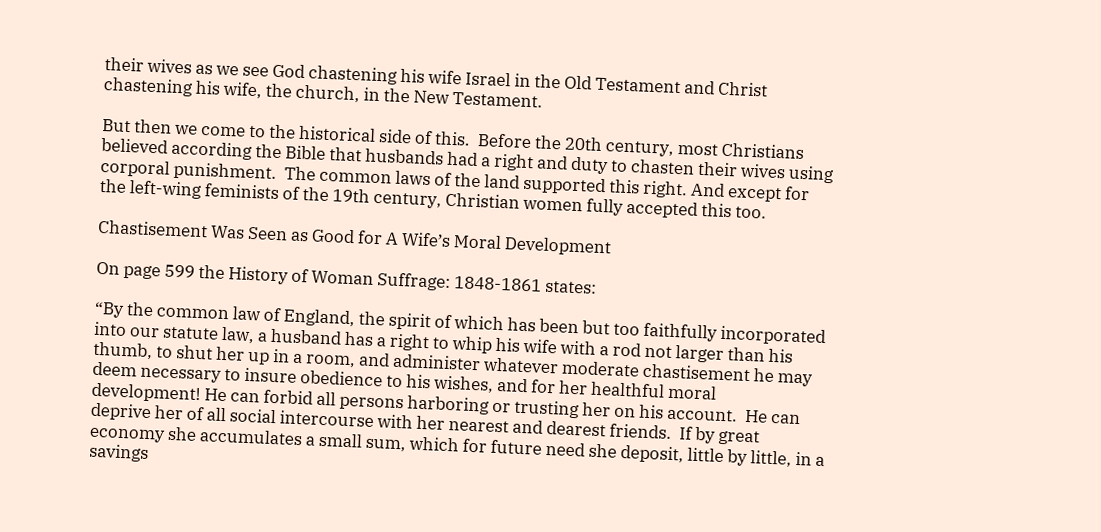their wives as we see God chastening his wife Israel in the Old Testament and Christ chastening his wife, the church, in the New Testament.

But then we come to the historical side of this.  Before the 20th century, most Christians believed according the Bible that husbands had a right and duty to chasten their wives using corporal punishment.  The common laws of the land supported this right. And except for the left-wing feminists of the 19th century, Christian women fully accepted this too.

Chastisement Was Seen as Good for A Wife’s Moral Development

On page 599 the History of Woman Suffrage: 1848-1861 states:

“By the common law of England, the spirit of which has been but too faithfully incorporated into our statute law, a husband has a right to whip his wife with a rod not larger than his thumb, to shut her up in a room, and administer whatever moderate chastisement he may deem necessary to insure obedience to his wishes, and for her healthful moral development! He can forbid all persons harboring or trusting her on his account.  He can deprive her of all social intercourse with her nearest and dearest friends.  If by great economy she accumulates a small sum, which for future need she deposit, little by little, in a savings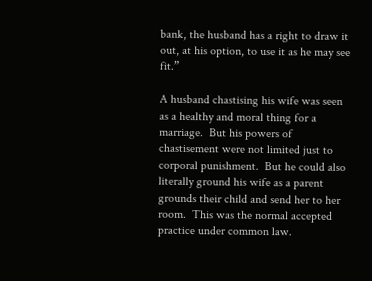bank, the husband has a right to draw it out, at his option, to use it as he may see fit.”

A husband chastising his wife was seen as a healthy and moral thing for a marriage.  But his powers of chastisement were not limited just to corporal punishment.  But he could also literally ground his wife as a parent grounds their child and send her to her room.  This was the normal accepted practice under common law.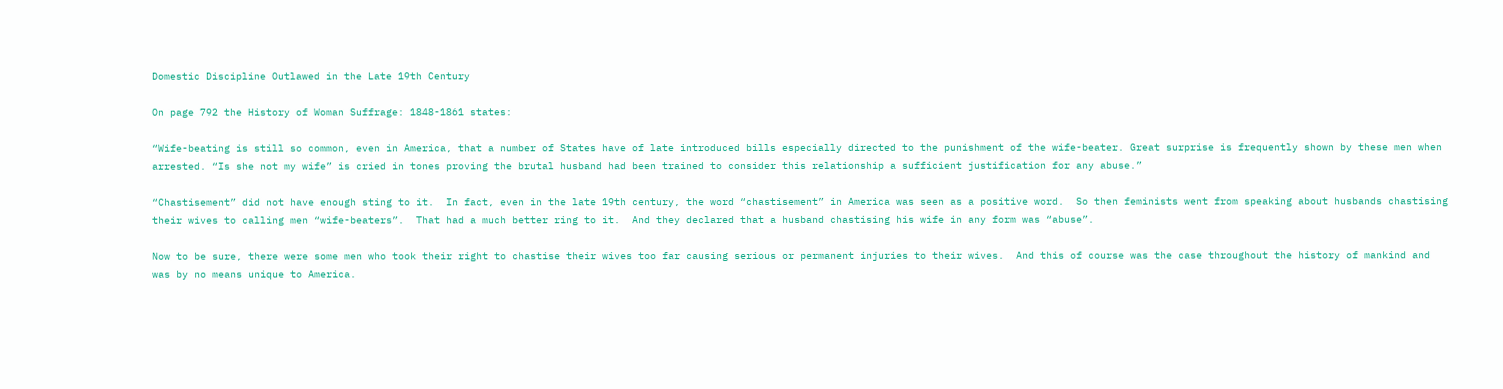Domestic Discipline Outlawed in the Late 19th Century

On page 792 the History of Woman Suffrage: 1848-1861 states:

“Wife-beating is still so common, even in America, that a number of States have of late introduced bills especially directed to the punishment of the wife-beater. Great surprise is frequently shown by these men when arrested. “Is she not my wife” is cried in tones proving the brutal husband had been trained to consider this relationship a sufficient justification for any abuse.”

“Chastisement” did not have enough sting to it.  In fact, even in the late 19th century, the word “chastisement” in America was seen as a positive word.  So then feminists went from speaking about husbands chastising their wives to calling men “wife-beaters”.  That had a much better ring to it.  And they declared that a husband chastising his wife in any form was “abuse”.

Now to be sure, there were some men who took their right to chastise their wives too far causing serious or permanent injuries to their wives.  And this of course was the case throughout the history of mankind and was by no means unique to America.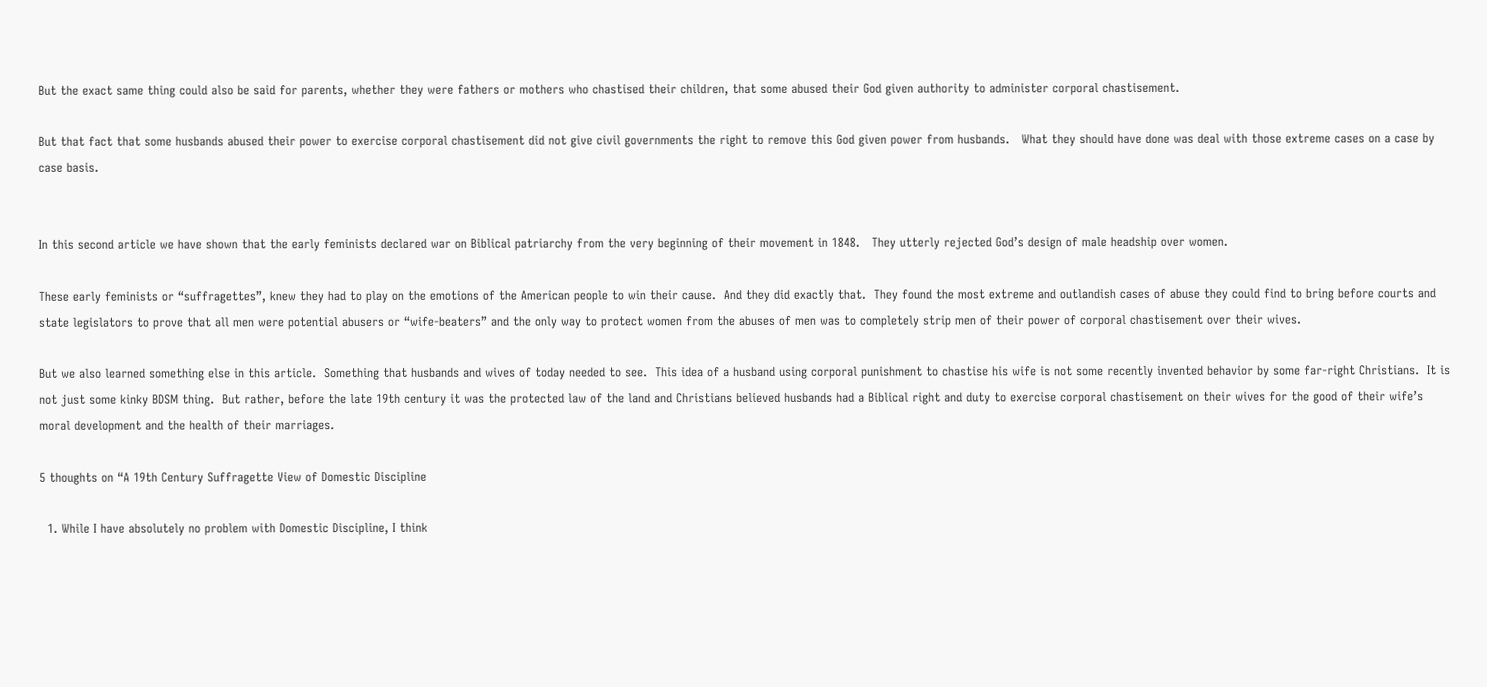But the exact same thing could also be said for parents, whether they were fathers or mothers who chastised their children, that some abused their God given authority to administer corporal chastisement.

But that fact that some husbands abused their power to exercise corporal chastisement did not give civil governments the right to remove this God given power from husbands.   What they should have done was deal with those extreme cases on a case by case basis.


In this second article we have shown that the early feminists declared war on Biblical patriarchy from the very beginning of their movement in 1848.   They utterly rejected God’s design of male headship over women.

These early feminists or “suffragettes”, knew they had to play on the emotions of the American people to win their cause.  And they did exactly that.  They found the most extreme and outlandish cases of abuse they could find to bring before courts and state legislators to prove that all men were potential abusers or “wife-beaters” and the only way to protect women from the abuses of men was to completely strip men of their power of corporal chastisement over their wives.

But we also learned something else in this article.  Something that husbands and wives of today needed to see.  This idea of a husband using corporal punishment to chastise his wife is not some recently invented behavior by some far-right Christians.  It is not just some kinky BDSM thing.  But rather, before the late 19th century it was the protected law of the land and Christians believed husbands had a Biblical right and duty to exercise corporal chastisement on their wives for the good of their wife’s moral development and the health of their marriages.

5 thoughts on “A 19th Century Suffragette View of Domestic Discipline

  1. While I have absolutely no problem with Domestic Discipline, I think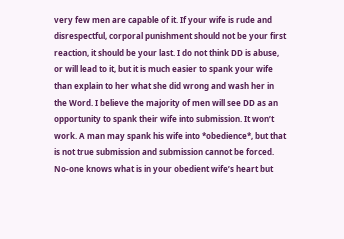very few men are capable of it. If your wife is rude and disrespectful, corporal punishment should not be your first reaction, it should be your last. I do not think DD is abuse, or will lead to it, but it is much easier to spank your wife than explain to her what she did wrong and wash her in the Word. I believe the majority of men will see DD as an opportunity to spank their wife into submission. It won’t work. A man may spank his wife into *obedience*, but that is not true submission and submission cannot be forced. No-one knows what is in your obedient wife’s heart but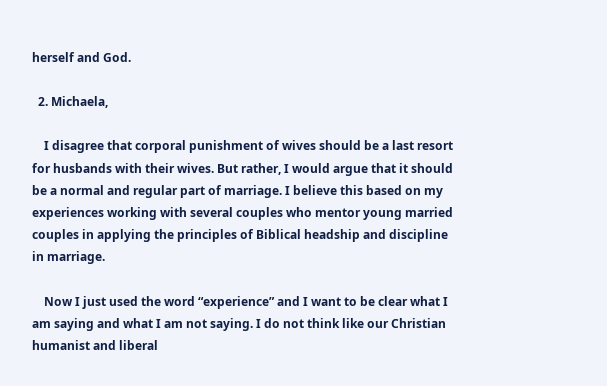herself and God.

  2. Michaela,

    I disagree that corporal punishment of wives should be a last resort for husbands with their wives. But rather, I would argue that it should be a normal and regular part of marriage. I believe this based on my experiences working with several couples who mentor young married couples in applying the principles of Biblical headship and discipline in marriage.

    Now I just used the word “experience” and I want to be clear what I am saying and what I am not saying. I do not think like our Christian humanist and liberal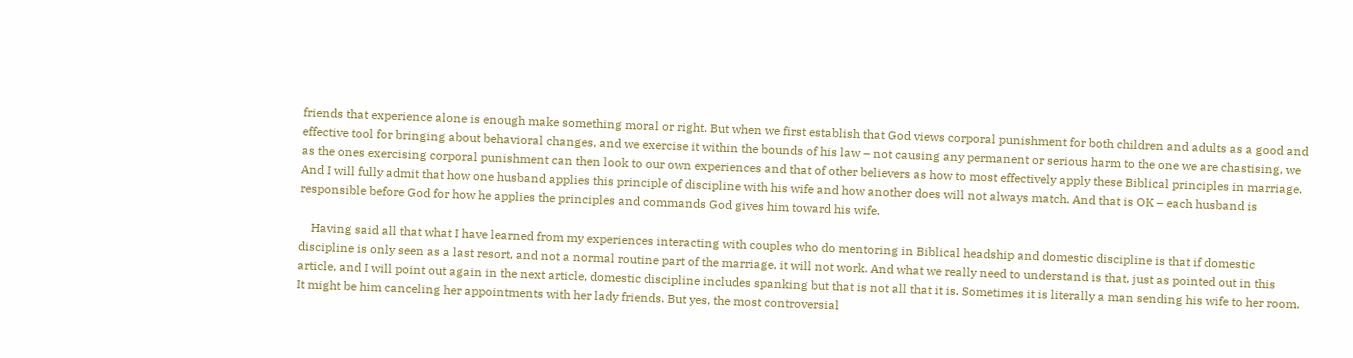friends that experience alone is enough make something moral or right. But when we first establish that God views corporal punishment for both children and adults as a good and effective tool for bringing about behavioral changes, and we exercise it within the bounds of his law – not causing any permanent or serious harm to the one we are chastising, we as the ones exercising corporal punishment can then look to our own experiences and that of other believers as how to most effectively apply these Biblical principles in marriage. And I will fully admit that how one husband applies this principle of discipline with his wife and how another does will not always match. And that is OK – each husband is responsible before God for how he applies the principles and commands God gives him toward his wife.

    Having said all that what I have learned from my experiences interacting with couples who do mentoring in Biblical headship and domestic discipline is that if domestic discipline is only seen as a last resort, and not a normal routine part of the marriage, it will not work. And what we really need to understand is that, just as pointed out in this article, and I will point out again in the next article, domestic discipline includes spanking but that is not all that it is. Sometimes it is literally a man sending his wife to her room. It might be him canceling her appointments with her lady friends. But yes, the most controversial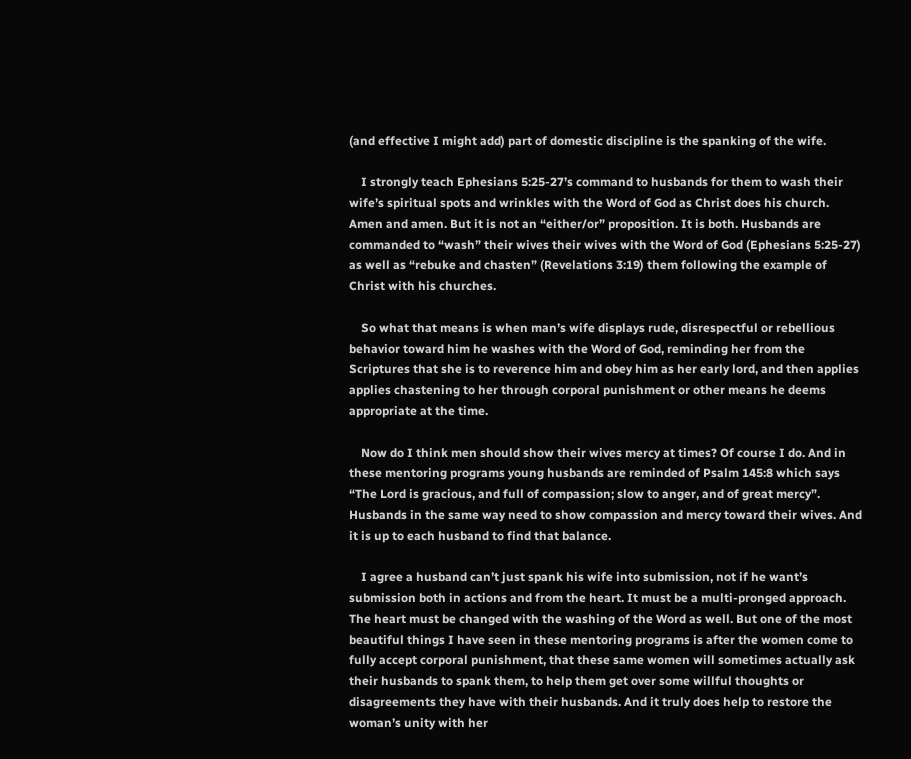(and effective I might add) part of domestic discipline is the spanking of the wife.

    I strongly teach Ephesians 5:25-27’s command to husbands for them to wash their wife’s spiritual spots and wrinkles with the Word of God as Christ does his church. Amen and amen. But it is not an “either/or” proposition. It is both. Husbands are commanded to “wash” their wives their wives with the Word of God (Ephesians 5:25-27) as well as “rebuke and chasten” (Revelations 3:19) them following the example of Christ with his churches.

    So what that means is when man’s wife displays rude, disrespectful or rebellious behavior toward him he washes with the Word of God, reminding her from the Scriptures that she is to reverence him and obey him as her early lord, and then applies applies chastening to her through corporal punishment or other means he deems appropriate at the time.

    Now do I think men should show their wives mercy at times? Of course I do. And in these mentoring programs young husbands are reminded of Psalm 145:8 which says “The Lord is gracious, and full of compassion; slow to anger, and of great mercy”. Husbands in the same way need to show compassion and mercy toward their wives. And it is up to each husband to find that balance.

    I agree a husband can’t just spank his wife into submission, not if he want’s submission both in actions and from the heart. It must be a multi-pronged approach. The heart must be changed with the washing of the Word as well. But one of the most beautiful things I have seen in these mentoring programs is after the women come to fully accept corporal punishment, that these same women will sometimes actually ask their husbands to spank them, to help them get over some willful thoughts or disagreements they have with their husbands. And it truly does help to restore the woman’s unity with her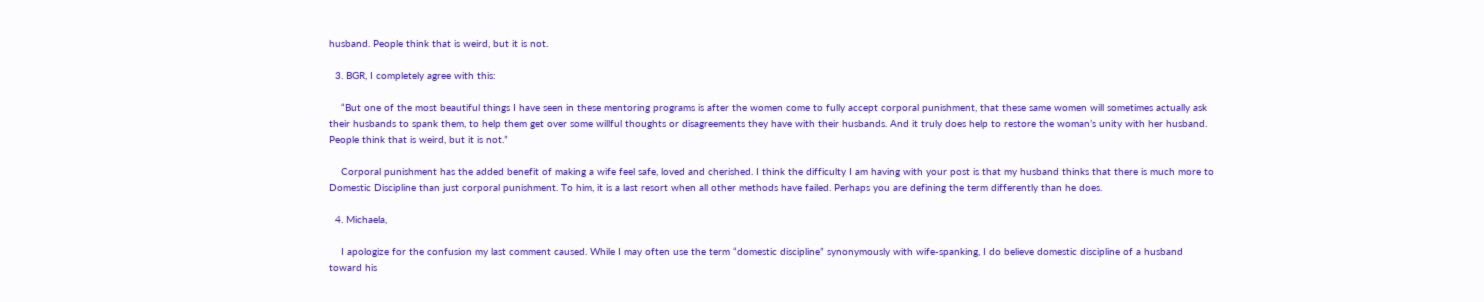husband. People think that is weird, but it is not.

  3. BGR, I completely agree with this:

    “But one of the most beautiful things I have seen in these mentoring programs is after the women come to fully accept corporal punishment, that these same women will sometimes actually ask their husbands to spank them, to help them get over some willful thoughts or disagreements they have with their husbands. And it truly does help to restore the woman’s unity with her husband. People think that is weird, but it is not.”

    Corporal punishment has the added benefit of making a wife feel safe, loved and cherished. I think the difficulty I am having with your post is that my husband thinks that there is much more to Domestic Discipline than just corporal punishment. To him, it is a last resort when all other methods have failed. Perhaps you are defining the term differently than he does.

  4. Michaela,

    I apologize for the confusion my last comment caused. While I may often use the term “domestic discipline” synonymously with wife-spanking, I do believe domestic discipline of a husband toward his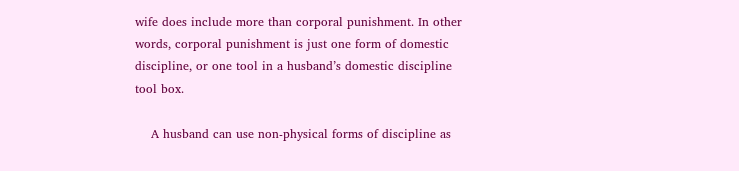wife does include more than corporal punishment. In other words, corporal punishment is just one form of domestic discipline, or one tool in a husband’s domestic discipline tool box.

    A husband can use non-physical forms of discipline as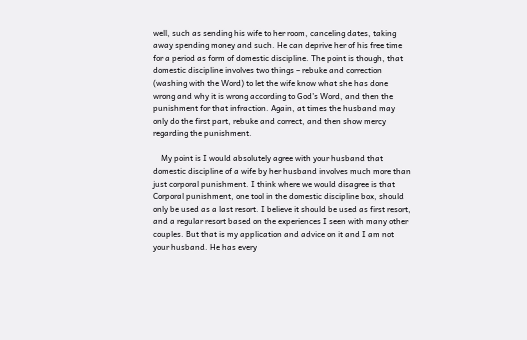well, such as sending his wife to her room, canceling dates, taking away spending money and such. He can deprive her of his free time for a period as form of domestic discipline. The point is though, that domestic discipline involves two things – rebuke and correction (washing with the Word) to let the wife know what she has done wrong and why it is wrong according to God’s Word, and then the punishment for that infraction. Again, at times the husband may only do the first part, rebuke and correct, and then show mercy regarding the punishment.

    My point is I would absolutely agree with your husband that domestic discipline of a wife by her husband involves much more than just corporal punishment. I think where we would disagree is that Corporal punishment, one tool in the domestic discipline box, should only be used as a last resort. I believe it should be used as first resort, and a regular resort based on the experiences I seen with many other couples. But that is my application and advice on it and I am not your husband. He has every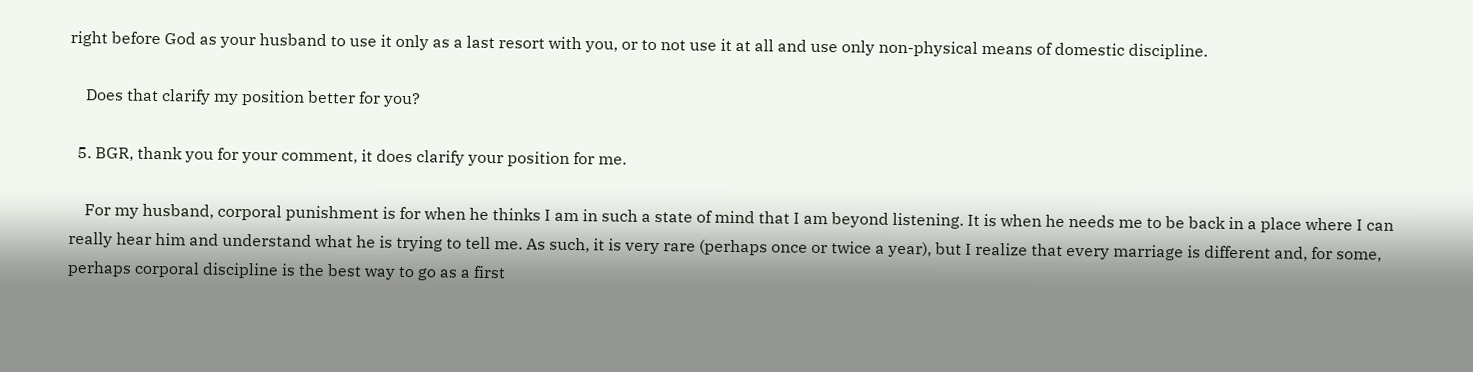right before God as your husband to use it only as a last resort with you, or to not use it at all and use only non-physical means of domestic discipline.

    Does that clarify my position better for you?

  5. BGR, thank you for your comment, it does clarify your position for me.

    For my husband, corporal punishment is for when he thinks I am in such a state of mind that I am beyond listening. It is when he needs me to be back in a place where I can really hear him and understand what he is trying to tell me. As such, it is very rare (perhaps once or twice a year), but I realize that every marriage is different and, for some, perhaps corporal discipline is the best way to go as a first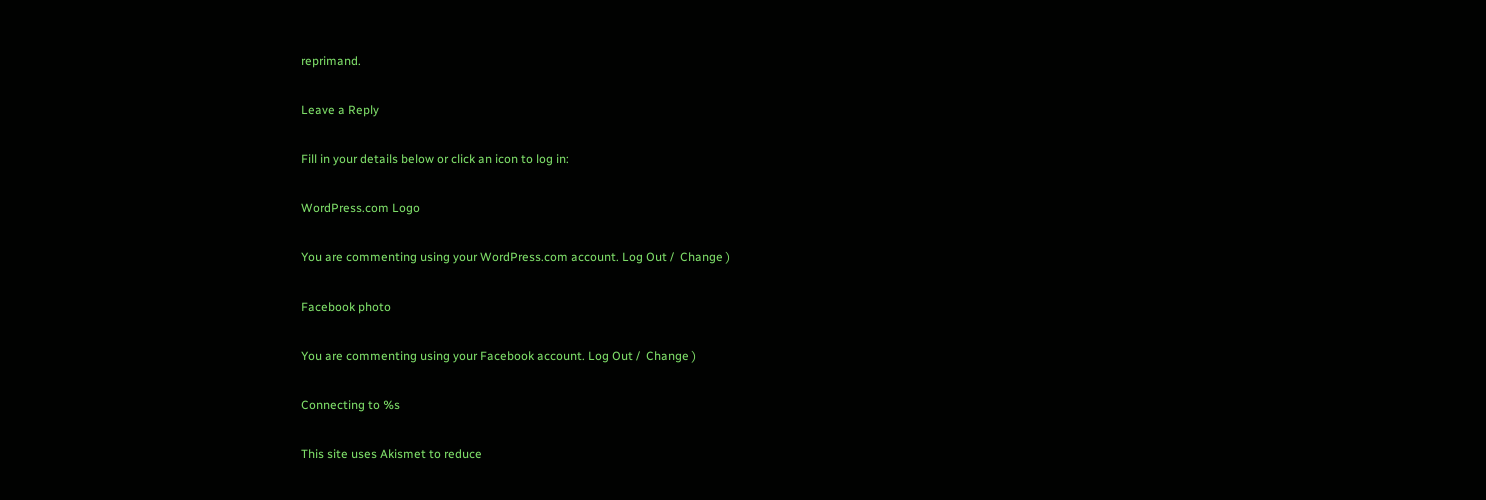reprimand.

Leave a Reply

Fill in your details below or click an icon to log in:

WordPress.com Logo

You are commenting using your WordPress.com account. Log Out /  Change )

Facebook photo

You are commenting using your Facebook account. Log Out /  Change )

Connecting to %s

This site uses Akismet to reduce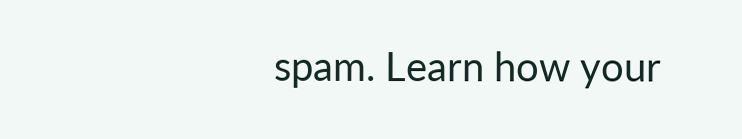spam. Learn how your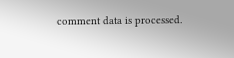comment data is processed.